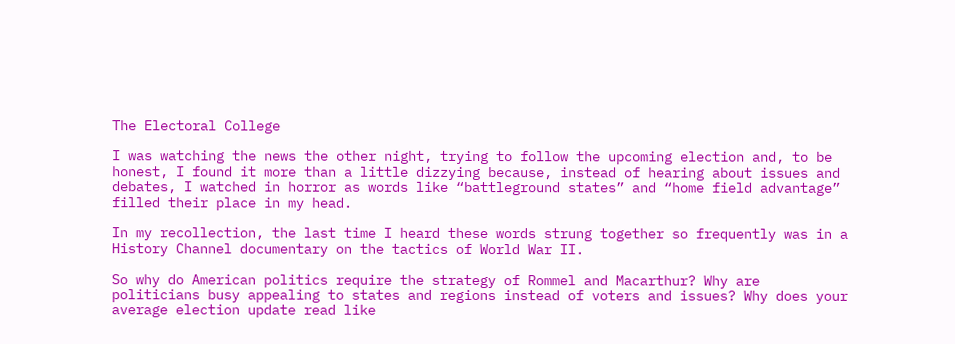The Electoral College

I was watching the news the other night, trying to follow the upcoming election and, to be honest, I found it more than a little dizzying because, instead of hearing about issues and debates, I watched in horror as words like “battleground states” and “home field advantage” filled their place in my head.

In my recollection, the last time I heard these words strung together so frequently was in a History Channel documentary on the tactics of World War II.

So why do American politics require the strategy of Rommel and Macarthur? Why are politicians busy appealing to states and regions instead of voters and issues? Why does your average election update read like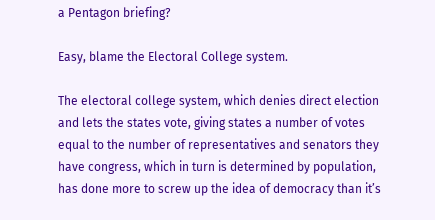a Pentagon briefing?

Easy, blame the Electoral College system.

The electoral college system, which denies direct election and lets the states vote, giving states a number of votes equal to the number of representatives and senators they have congress, which in turn is determined by population, has done more to screw up the idea of democracy than it’s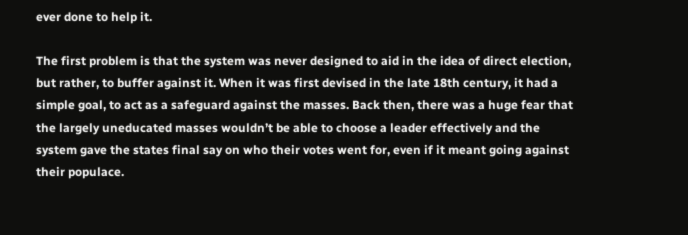ever done to help it.

The first problem is that the system was never designed to aid in the idea of direct election, but rather, to buffer against it. When it was first devised in the late 18th century, it had a simple goal, to act as a safeguard against the masses. Back then, there was a huge fear that the largely uneducated masses wouldn’t be able to choose a leader effectively and the system gave the states final say on who their votes went for, even if it meant going against their populace.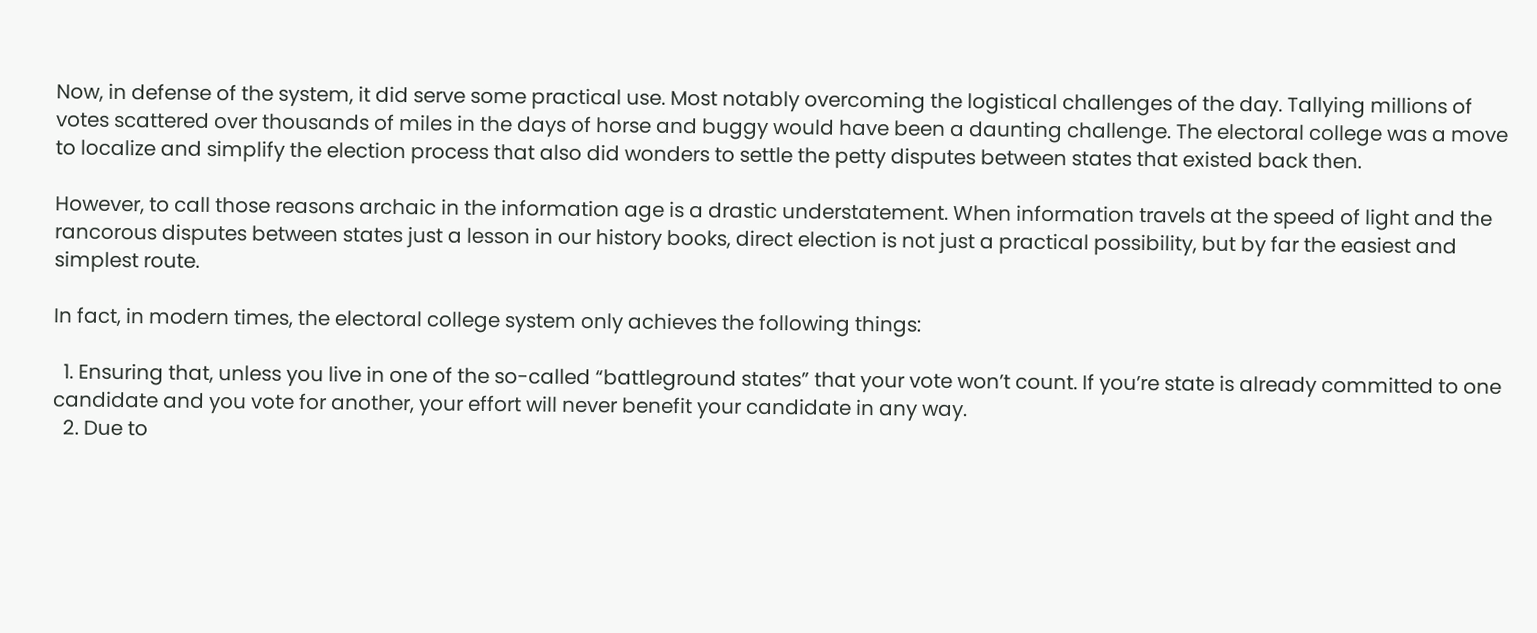Now, in defense of the system, it did serve some practical use. Most notably overcoming the logistical challenges of the day. Tallying millions of votes scattered over thousands of miles in the days of horse and buggy would have been a daunting challenge. The electoral college was a move to localize and simplify the election process that also did wonders to settle the petty disputes between states that existed back then.

However, to call those reasons archaic in the information age is a drastic understatement. When information travels at the speed of light and the rancorous disputes between states just a lesson in our history books, direct election is not just a practical possibility, but by far the easiest and simplest route.

In fact, in modern times, the electoral college system only achieves the following things:

  1. Ensuring that, unless you live in one of the so-called “battleground states” that your vote won’t count. If you’re state is already committed to one candidate and you vote for another, your effort will never benefit your candidate in any way.
  2. Due to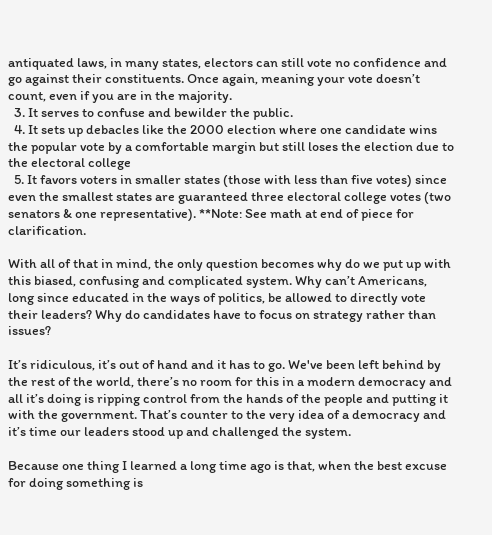antiquated laws, in many states, electors can still vote no confidence and go against their constituents. Once again, meaning your vote doesn’t count, even if you are in the majority.
  3. It serves to confuse and bewilder the public.
  4. It sets up debacles like the 2000 election where one candidate wins the popular vote by a comfortable margin but still loses the election due to the electoral college
  5. It favors voters in smaller states (those with less than five votes) since even the smallest states are guaranteed three electoral college votes (two senators & one representative). **Note: See math at end of piece for clarification.

With all of that in mind, the only question becomes why do we put up with this biased, confusing and complicated system. Why can’t Americans, long since educated in the ways of politics, be allowed to directly vote their leaders? Why do candidates have to focus on strategy rather than issues?

It’s ridiculous, it’s out of hand and it has to go. We've been left behind by the rest of the world, there’s no room for this in a modern democracy and all it’s doing is ripping control from the hands of the people and putting it with the government. That’s counter to the very idea of a democracy and it’s time our leaders stood up and challenged the system.

Because one thing I learned a long time ago is that, when the best excuse for doing something is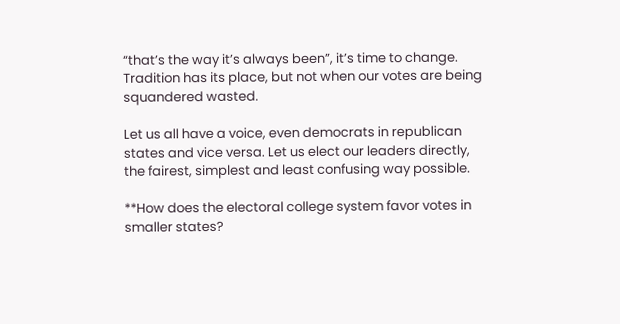“that’s the way it’s always been”, it’s time to change. Tradition has its place, but not when our votes are being squandered wasted.

Let us all have a voice, even democrats in republican states and vice versa. Let us elect our leaders directly, the fairest, simplest and least confusing way possible.

**How does the electoral college system favor votes in smaller states?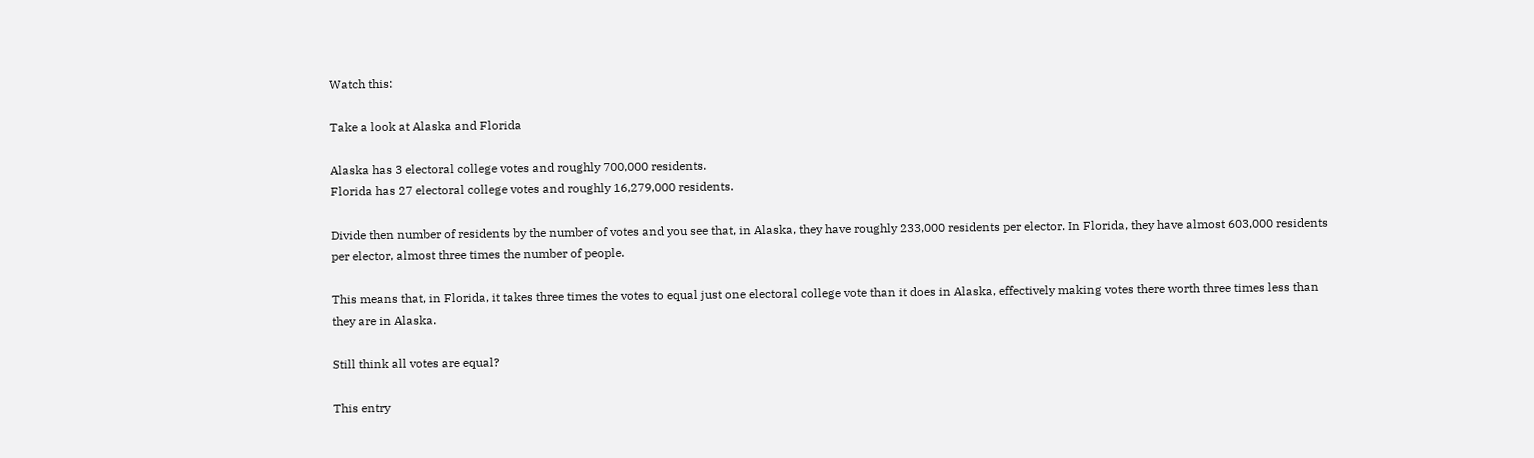Watch this:

Take a look at Alaska and Florida

Alaska has 3 electoral college votes and roughly 700,000 residents.
Florida has 27 electoral college votes and roughly 16,279,000 residents.

Divide then number of residents by the number of votes and you see that, in Alaska, they have roughly 233,000 residents per elector. In Florida, they have almost 603,000 residents per elector, almost three times the number of people.

This means that, in Florida, it takes three times the votes to equal just one electoral college vote than it does in Alaska, effectively making votes there worth three times less than they are in Alaska.

Still think all votes are equal?

This entry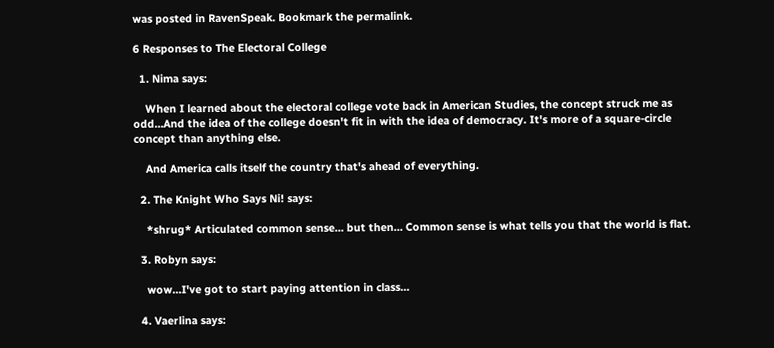was posted in RavenSpeak. Bookmark the permalink.

6 Responses to The Electoral College

  1. Nima says:

    When I learned about the electoral college vote back in American Studies, the concept struck me as odd…And the idea of the college doesn't fit in with the idea of democracy. It's more of a square-circle concept than anything else.

    And America calls itself the country that's ahead of everything.

  2. The Knight Who Says Ni! says:

    *shrug* Articulated common sense… but then… Common sense is what tells you that the world is flat.

  3. Robyn says:

    wow…I've got to start paying attention in class…

  4. Vaerlina says: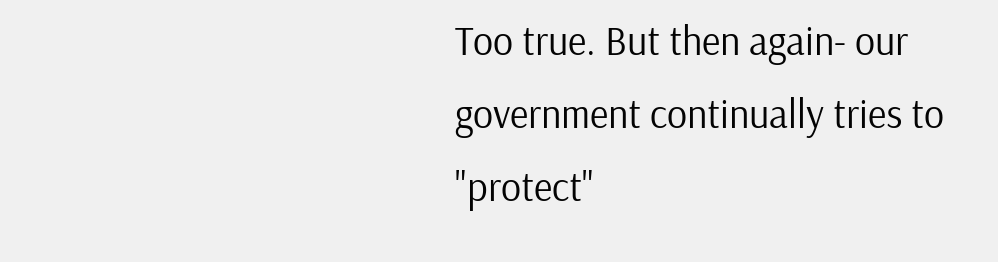Too true. But then again- our government continually tries to "protect"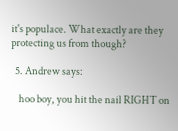it's populace. What exactly are they protecting us from though?

  5. Andrew says:

    hoo boy, you hit the nail RIGHT on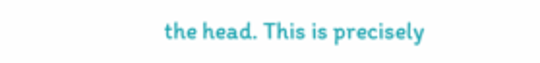the head. This is precisely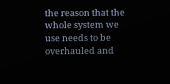the reason that the whole system we use needs to be overhauled and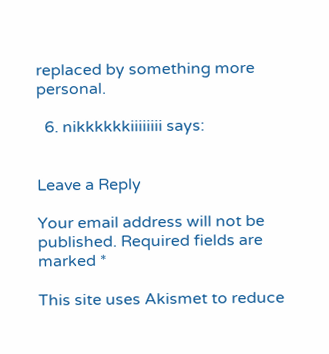replaced by something more personal.

  6. nikkkkkkiiiiiiii says:


Leave a Reply

Your email address will not be published. Required fields are marked *

This site uses Akismet to reduce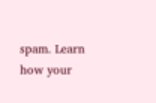spam. Learn how your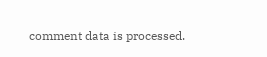comment data is processed.